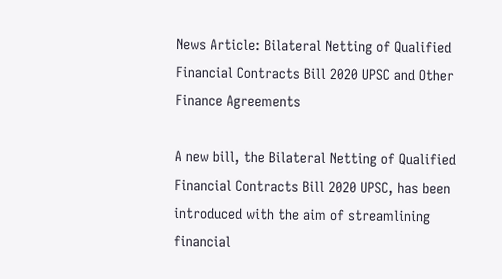News Article: Bilateral Netting of Qualified Financial Contracts Bill 2020 UPSC and Other Finance Agreements

A new bill, the Bilateral Netting of Qualified Financial Contracts Bill 2020 UPSC, has been introduced with the aim of streamlining financial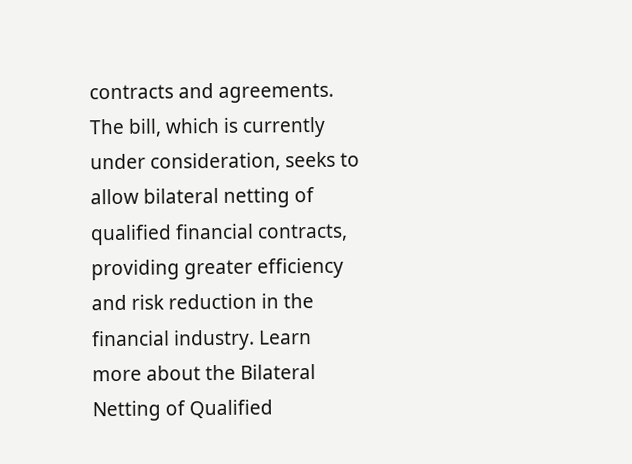contracts and agreements. The bill, which is currently under consideration, seeks to allow bilateral netting of qualified financial contracts, providing greater efficiency and risk reduction in the financial industry. Learn more about the Bilateral Netting of Qualified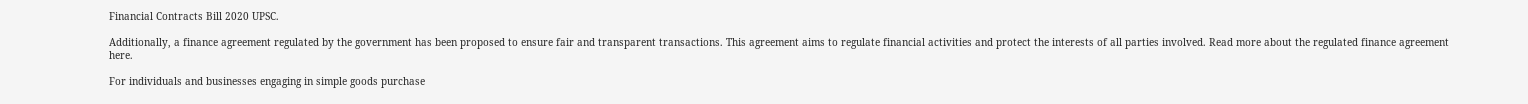Financial Contracts Bill 2020 UPSC.

Additionally, a finance agreement regulated by the government has been proposed to ensure fair and transparent transactions. This agreement aims to regulate financial activities and protect the interests of all parties involved. Read more about the regulated finance agreement here.

For individuals and businesses engaging in simple goods purchase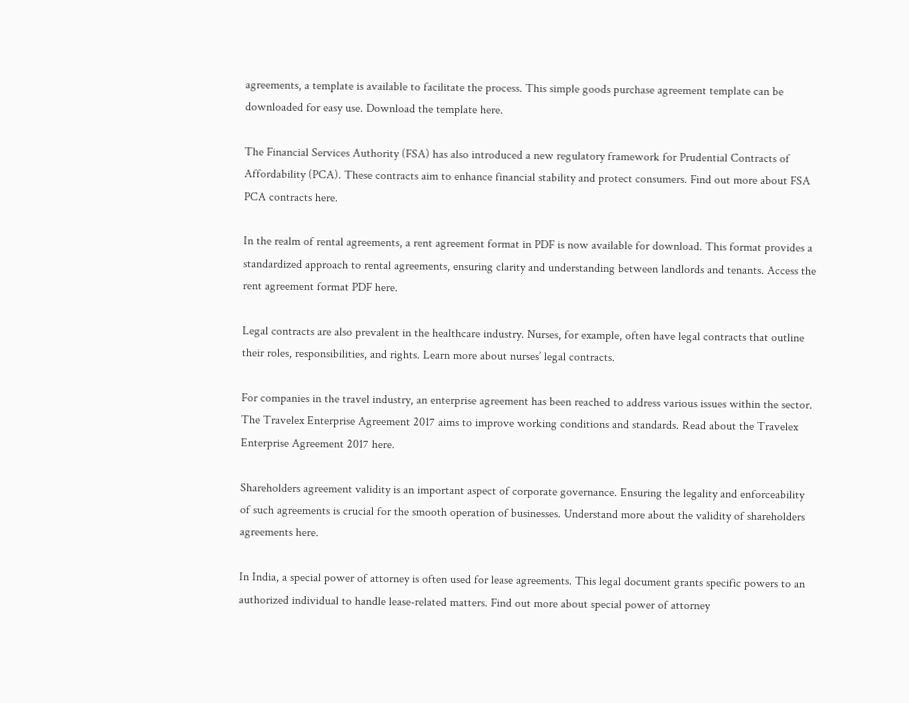agreements, a template is available to facilitate the process. This simple goods purchase agreement template can be downloaded for easy use. Download the template here.

The Financial Services Authority (FSA) has also introduced a new regulatory framework for Prudential Contracts of Affordability (PCA). These contracts aim to enhance financial stability and protect consumers. Find out more about FSA PCA contracts here.

In the realm of rental agreements, a rent agreement format in PDF is now available for download. This format provides a standardized approach to rental agreements, ensuring clarity and understanding between landlords and tenants. Access the rent agreement format PDF here.

Legal contracts are also prevalent in the healthcare industry. Nurses, for example, often have legal contracts that outline their roles, responsibilities, and rights. Learn more about nurses’ legal contracts.

For companies in the travel industry, an enterprise agreement has been reached to address various issues within the sector. The Travelex Enterprise Agreement 2017 aims to improve working conditions and standards. Read about the Travelex Enterprise Agreement 2017 here.

Shareholders agreement validity is an important aspect of corporate governance. Ensuring the legality and enforceability of such agreements is crucial for the smooth operation of businesses. Understand more about the validity of shareholders agreements here.

In India, a special power of attorney is often used for lease agreements. This legal document grants specific powers to an authorized individual to handle lease-related matters. Find out more about special power of attorney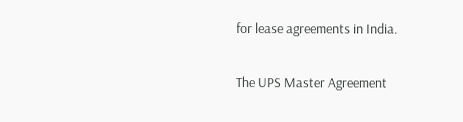for lease agreements in India.

The UPS Master Agreement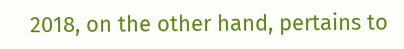2018, on the other hand, pertains to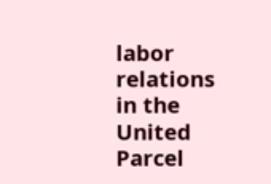labor relations in the United Parcel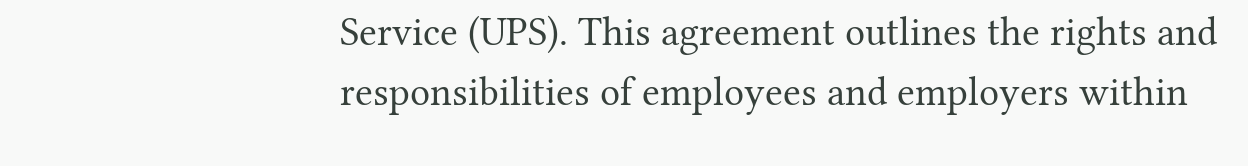Service (UPS). This agreement outlines the rights and responsibilities of employees and employers within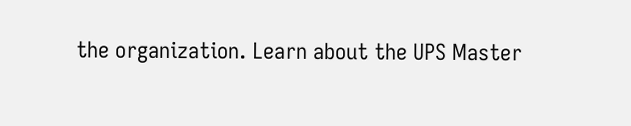the organization. Learn about the UPS Master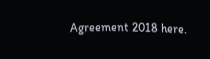Agreement 2018 here.